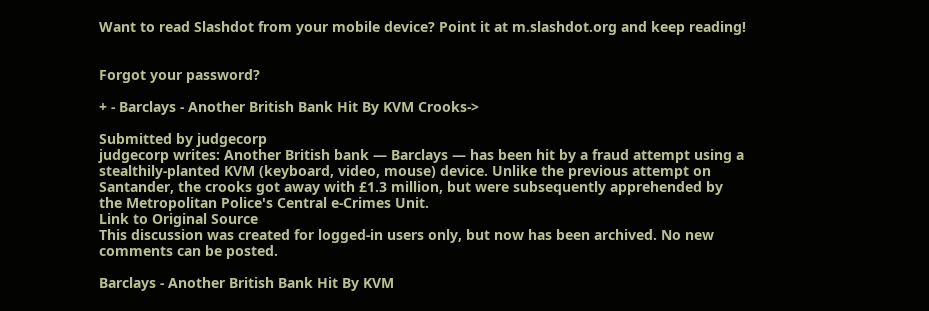Want to read Slashdot from your mobile device? Point it at m.slashdot.org and keep reading!


Forgot your password?

+ - Barclays - Another British Bank Hit By KVM Crooks->

Submitted by judgecorp
judgecorp writes: Another British bank — Barclays — has been hit by a fraud attempt using a stealthily-planted KVM (keyboard, video, mouse) device. Unlike the previous attempt on Santander, the crooks got away with £1.3 million, but were subsequently apprehended by the Metropolitan Police's Central e-Crimes Unit.
Link to Original Source
This discussion was created for logged-in users only, but now has been archived. No new comments can be posted.

Barclays - Another British Bank Hit By KVM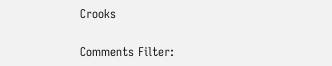Crooks

Comments Filter: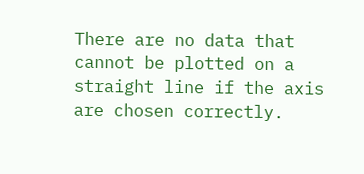There are no data that cannot be plotted on a straight line if the axis are chosen correctly.